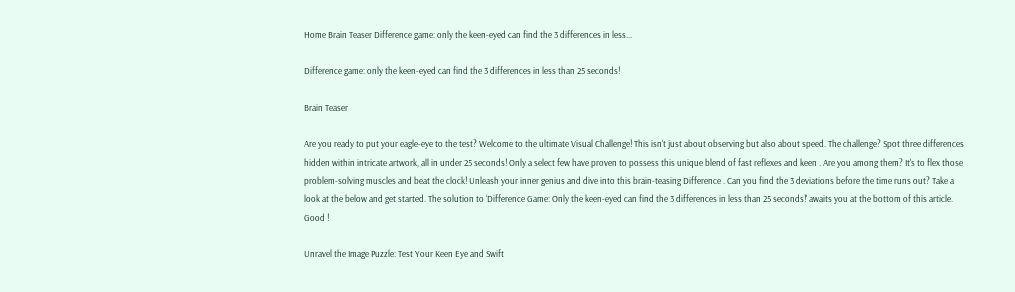Home Brain Teaser Difference game: only the keen-eyed can find the 3 differences in less...

Difference game: only the keen-eyed can find the 3 differences in less than 25 seconds!

Brain Teaser

Are you ready to put your eagle-eye to the test? Welcome to the ultimate Visual Challenge! This isn't just about observing but also about speed. The challenge? Spot three differences hidden within intricate artwork, all in under 25 seconds! Only a select few have proven to possess this unique blend of fast reflexes and keen . Are you among them? It's to flex those problem-solving muscles and beat the clock! Unleash your inner genius and dive into this brain-teasing Difference . Can you find the 3 deviations before the time runs out? Take a look at the below and get started. The solution to ‘Difference Game: Only the keen-eyed can find the 3 differences in less than 25 seconds!' awaits you at the bottom of this article. Good !

Unravel the Image Puzzle: Test Your Keen Eye and Swift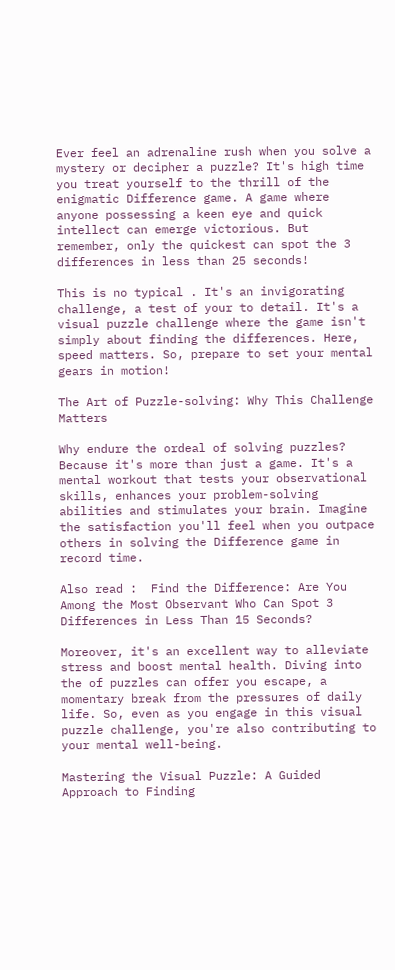Ever feel an adrenaline rush when you solve a mystery or decipher a puzzle? It's high time you treat yourself to the thrill of the enigmatic Difference game. A game where anyone possessing a keen eye and quick intellect can emerge victorious. But remember, only the quickest can spot the 3 differences in less than 25 seconds!

This is no typical . It's an invigorating challenge, a test of your to detail. It's a visual puzzle challenge where the game isn't simply about finding the differences. Here, speed matters. So, prepare to set your mental gears in motion!

The Art of Puzzle-solving: Why This Challenge Matters

Why endure the ordeal of solving puzzles? Because it's more than just a game. It's a mental workout that tests your observational skills, enhances your problem-solving abilities and stimulates your brain. Imagine the satisfaction you'll feel when you outpace others in solving the Difference game in record time.

Also read :  Find the Difference: Are You Among the Most Observant Who Can Spot 3 Differences in Less Than 15 Seconds?

Moreover, it's an excellent way to alleviate stress and boost mental health. Diving into the of puzzles can offer you escape, a momentary break from the pressures of daily life. So, even as you engage in this visual puzzle challenge, you're also contributing to your mental well-being.

Mastering the Visual Puzzle: A Guided Approach to Finding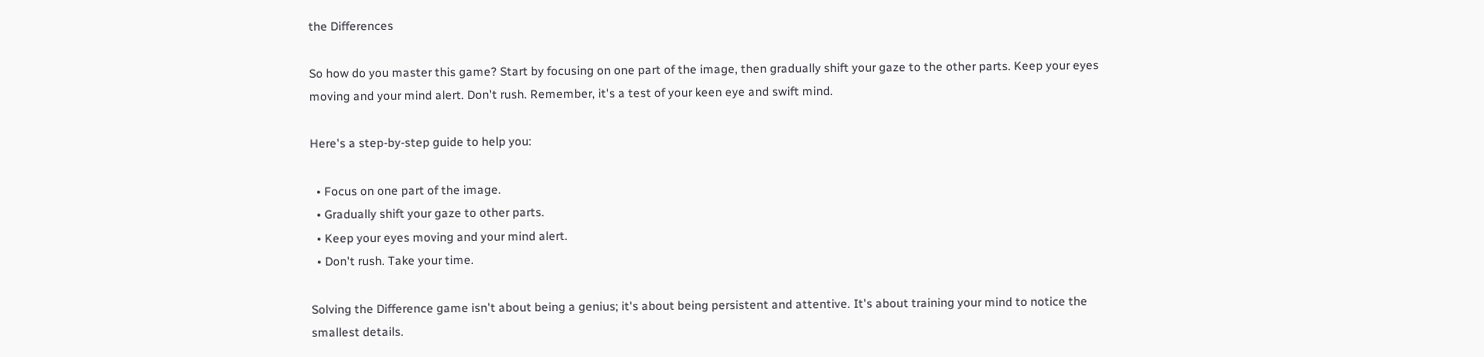the Differences

So how do you master this game? Start by focusing on one part of the image, then gradually shift your gaze to the other parts. Keep your eyes moving and your mind alert. Don't rush. Remember, it's a test of your keen eye and swift mind.

Here's a step-by-step guide to help you:

  • Focus on one part of the image.
  • Gradually shift your gaze to other parts.
  • Keep your eyes moving and your mind alert.
  • Don't rush. Take your time.

Solving the Difference game isn't about being a genius; it's about being persistent and attentive. It's about training your mind to notice the smallest details.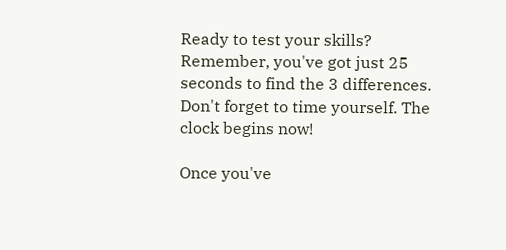Ready to test your skills? Remember, you've got just 25 seconds to find the 3 differences. Don't forget to time yourself. The clock begins now!

Once you've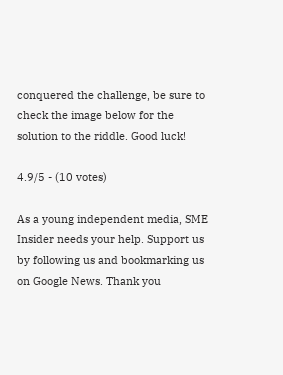conquered the challenge, be sure to check the image below for the solution to the riddle. Good luck!

4.9/5 - (10 votes)

As a young independent media, SME Insider needs your help. Support us by following us and bookmarking us on Google News. Thank you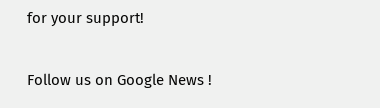for your support!

Follow us on Google News !